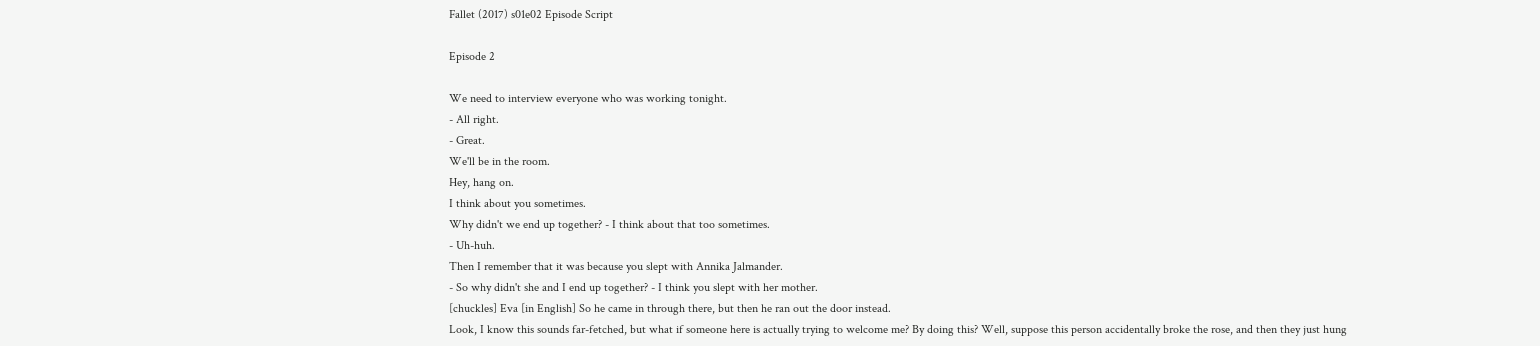Fallet (2017) s01e02 Episode Script

Episode 2

We need to interview everyone who was working tonight.
- All right.
- Great.
We'll be in the room.
Hey, hang on.
I think about you sometimes.
Why didn't we end up together? - I think about that too sometimes.
- Uh-huh.
Then I remember that it was because you slept with Annika Jalmander.
- So why didn't she and I end up together? - I think you slept with her mother.
[chuckles] Eva [in English] So he came in through there, but then he ran out the door instead.
Look, I know this sounds far-fetched, but what if someone here is actually trying to welcome me? By doing this? Well, suppose this person accidentally broke the rose, and then they just hung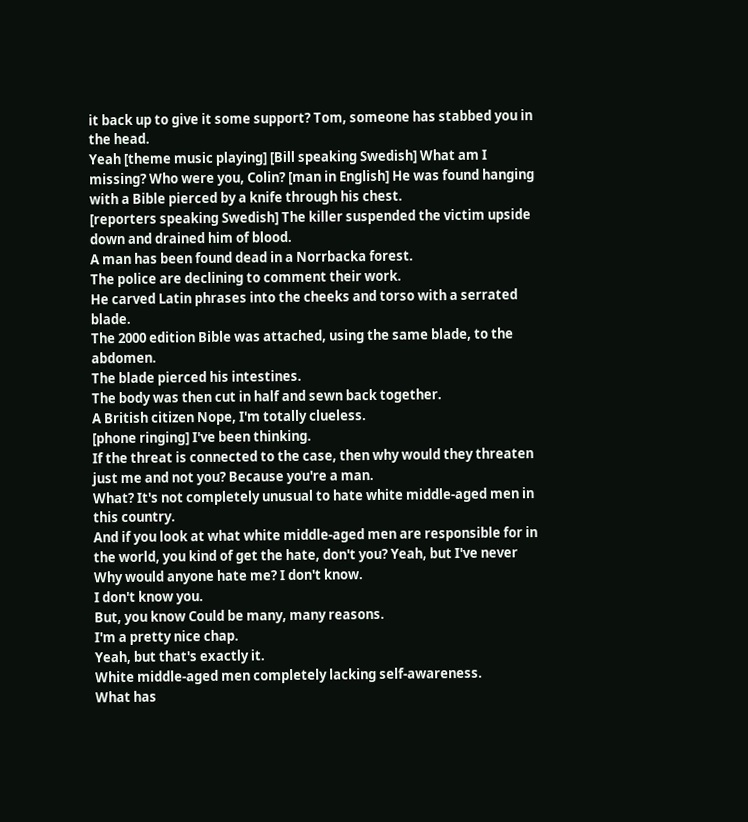it back up to give it some support? Tom, someone has stabbed you in the head.
Yeah [theme music playing] [Bill speaking Swedish] What am I missing? Who were you, Colin? [man in English] He was found hanging with a Bible pierced by a knife through his chest.
[reporters speaking Swedish] The killer suspended the victim upside down and drained him of blood.
A man has been found dead in a Norrbacka forest.
The police are declining to comment their work.
He carved Latin phrases into the cheeks and torso with a serrated blade.
The 2000 edition Bible was attached, using the same blade, to the abdomen.
The blade pierced his intestines.
The body was then cut in half and sewn back together.
A British citizen Nope, I'm totally clueless.
[phone ringing] I've been thinking.
If the threat is connected to the case, then why would they threaten just me and not you? Because you're a man.
What? It's not completely unusual to hate white middle-aged men in this country.
And if you look at what white middle-aged men are responsible for in the world, you kind of get the hate, don't you? Yeah, but I've never Why would anyone hate me? I don't know.
I don't know you.
But, you know Could be many, many reasons.
I'm a pretty nice chap.
Yeah, but that's exactly it.
White middle-aged men completely lacking self-awareness.
What has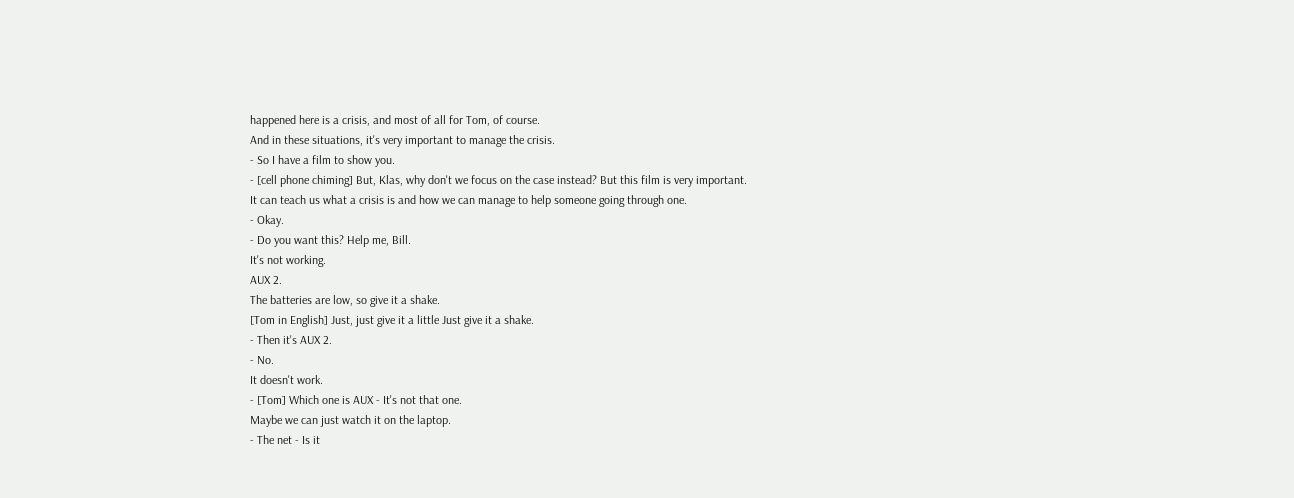happened here is a crisis, and most of all for Tom, of course.
And in these situations, it's very important to manage the crisis.
- So I have a film to show you.
- [cell phone chiming] But, Klas, why don't we focus on the case instead? But this film is very important.
It can teach us what a crisis is and how we can manage to help someone going through one.
- Okay.
- Do you want this? Help me, Bill.
It's not working.
AUX 2.
The batteries are low, so give it a shake.
[Tom in English] Just, just give it a little Just give it a shake.
- Then it's AUX 2.
- No.
It doesn't work.
- [Tom] Which one is AUX - It's not that one.
Maybe we can just watch it on the laptop.
- The net - Is it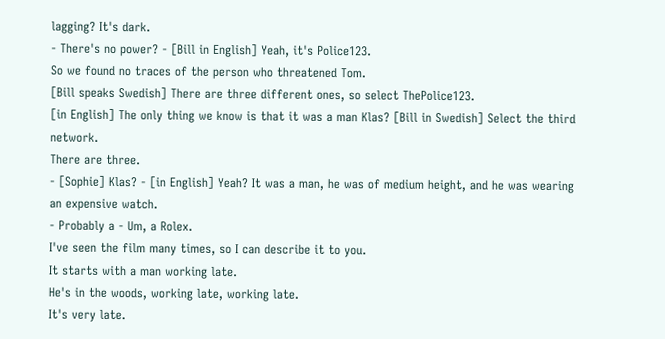lagging? It's dark.
- There's no power? - [Bill in English] Yeah, it's Police123.
So we found no traces of the person who threatened Tom.
[Bill speaks Swedish] There are three different ones, so select ThePolice123.
[in English] The only thing we know is that it was a man Klas? [Bill in Swedish] Select the third network.
There are three.
- [Sophie] Klas? - [in English] Yeah? It was a man, he was of medium height, and he was wearing an expensive watch.
- Probably a - Um, a Rolex.
I've seen the film many times, so I can describe it to you.
It starts with a man working late.
He's in the woods, working late, working late.
It's very late.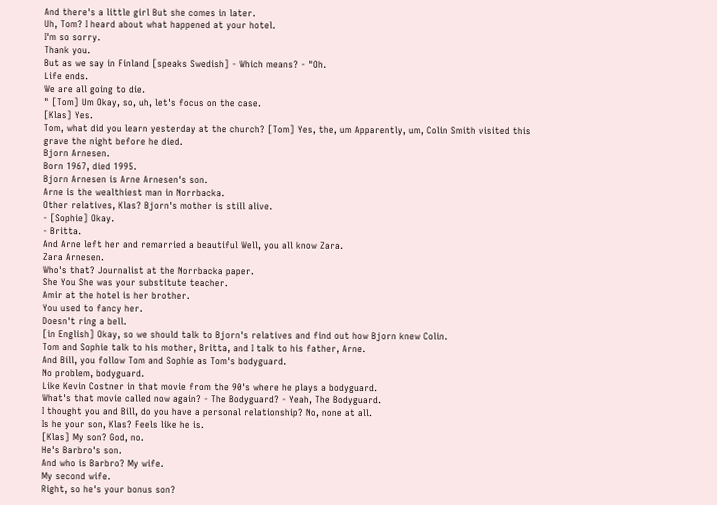And there's a little girl But she comes in later.
Uh, Tom? I heard about what happened at your hotel.
I'm so sorry.
Thank you.
But as we say in Finland [speaks Swedish] - Which means? - "Oh.
Life ends.
We are all going to die.
" [Tom] Um Okay, so, uh, let's focus on the case.
[Klas] Yes.
Tom, what did you learn yesterday at the church? [Tom] Yes, the, um Apparently, um, Colin Smith visited this grave the night before he died.
Bjorn Arnesen.
Born 1967, died 1995.
Bjorn Arnesen is Arne Arnesen's son.
Arne is the wealthiest man in Norrbacka.
Other relatives, Klas? Bjorn's mother is still alive.
- [Sophie] Okay.
- Britta.
And Arne left her and remarried a beautiful Well, you all know Zara.
Zara Arnesen.
Who's that? Journalist at the Norrbacka paper.
She You She was your substitute teacher.
Amir at the hotel is her brother.
You used to fancy her.
Doesn't ring a bell.
[in English] Okay, so we should talk to Bjorn's relatives and find out how Bjorn knew Colin.
Tom and Sophie talk to his mother, Britta, and I talk to his father, Arne.
And Bill, you follow Tom and Sophie as Tom's bodyguard.
No problem, bodyguard.
Like Kevin Costner in that movie from the 90's where he plays a bodyguard.
What's that movie called now again? - The Bodyguard? - Yeah, The Bodyguard.
I thought you and Bill, do you have a personal relationship? No, none at all.
Is he your son, Klas? Feels like he is.
[Klas] My son? God, no.
He's Barbro's son.
And who is Barbro? My wife.
My second wife.
Right, so he's your bonus son?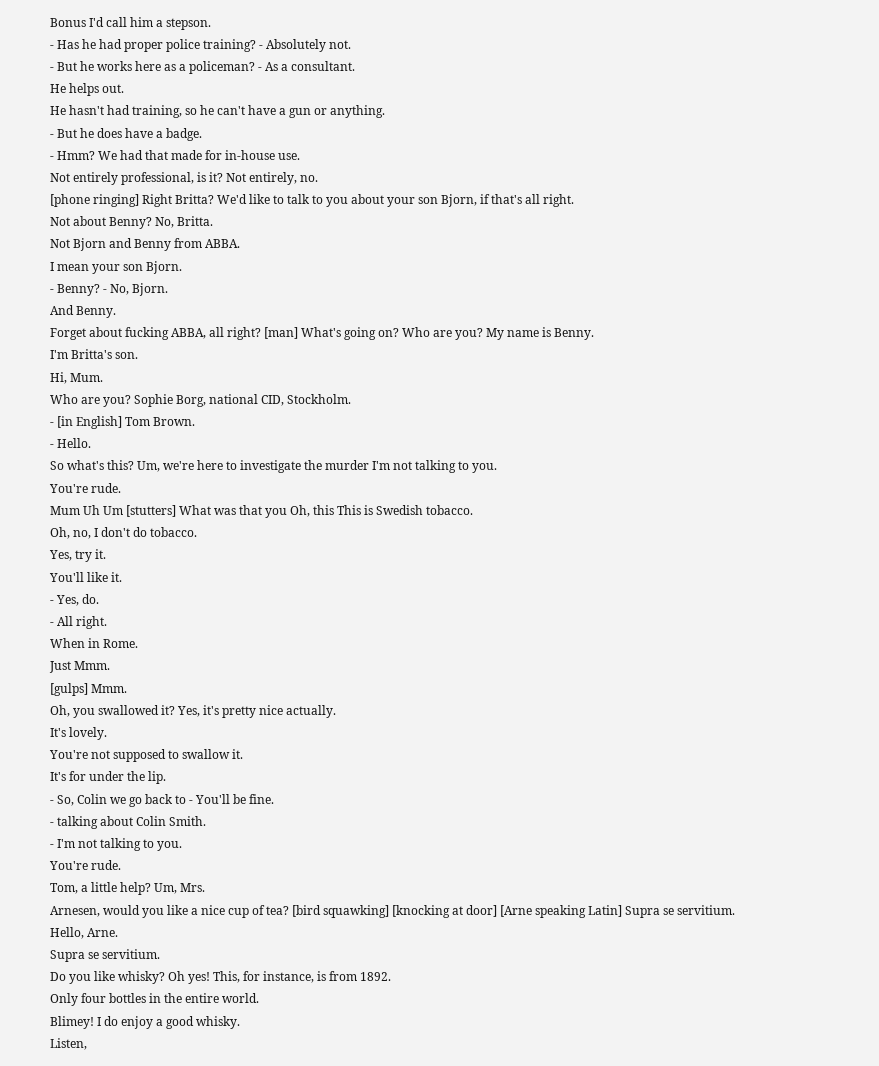Bonus I'd call him a stepson.
- Has he had proper police training? - Absolutely not.
- But he works here as a policeman? - As a consultant.
He helps out.
He hasn't had training, so he can't have a gun or anything.
- But he does have a badge.
- Hmm? We had that made for in-house use.
Not entirely professional, is it? Not entirely, no.
[phone ringing] Right Britta? We'd like to talk to you about your son Bjorn, if that's all right.
Not about Benny? No, Britta.
Not Bjorn and Benny from ABBA.
I mean your son Bjorn.
- Benny? - No, Bjorn.
And Benny.
Forget about fucking ABBA, all right? [man] What's going on? Who are you? My name is Benny.
I'm Britta's son.
Hi, Mum.
Who are you? Sophie Borg, national CID, Stockholm.
- [in English] Tom Brown.
- Hello.
So what's this? Um, we're here to investigate the murder I'm not talking to you.
You're rude.
Mum Uh Um [stutters] What was that you Oh, this This is Swedish tobacco.
Oh, no, I don't do tobacco.
Yes, try it.
You'll like it.
- Yes, do.
- All right.
When in Rome.
Just Mmm.
[gulps] Mmm.
Oh, you swallowed it? Yes, it's pretty nice actually.
It's lovely.
You're not supposed to swallow it.
It's for under the lip.
- So, Colin we go back to - You'll be fine.
- talking about Colin Smith.
- I'm not talking to you.
You're rude.
Tom, a little help? Um, Mrs.
Arnesen, would you like a nice cup of tea? [bird squawking] [knocking at door] [Arne speaking Latin] Supra se servitium.
Hello, Arne.
Supra se servitium.
Do you like whisky? Oh yes! This, for instance, is from 1892.
Only four bottles in the entire world.
Blimey! I do enjoy a good whisky.
Listen,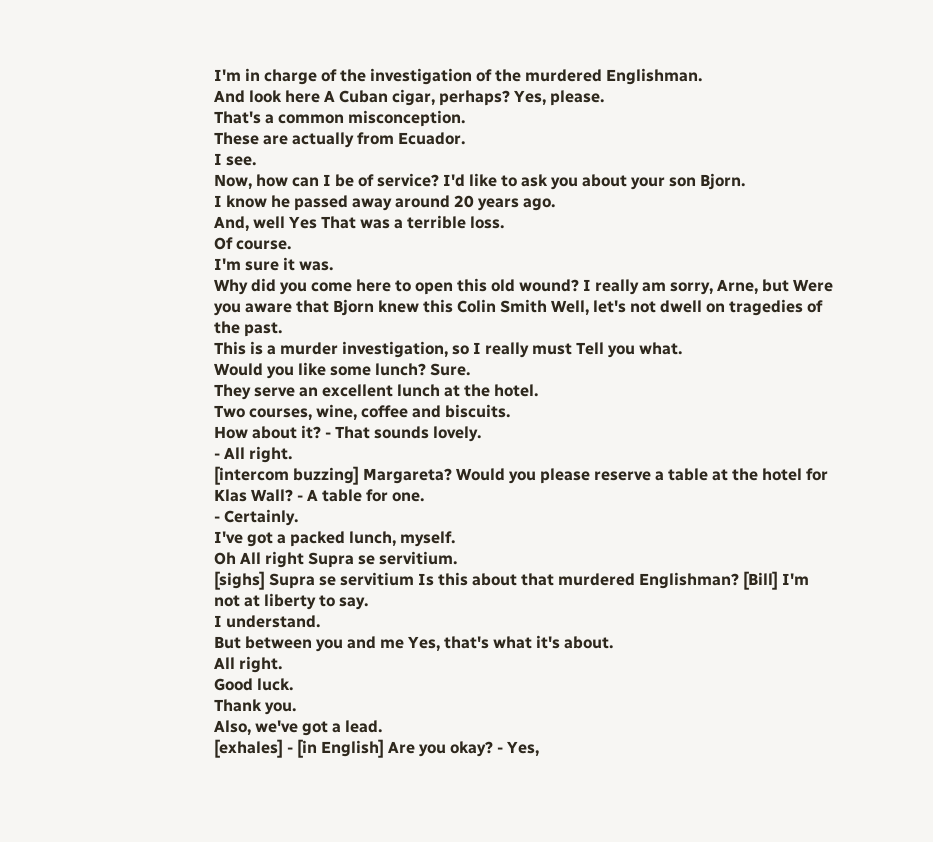I'm in charge of the investigation of the murdered Englishman.
And look here A Cuban cigar, perhaps? Yes, please.
That's a common misconception.
These are actually from Ecuador.
I see.
Now, how can I be of service? I'd like to ask you about your son Bjorn.
I know he passed away around 20 years ago.
And, well Yes That was a terrible loss.
Of course.
I'm sure it was.
Why did you come here to open this old wound? I really am sorry, Arne, but Were you aware that Bjorn knew this Colin Smith Well, let's not dwell on tragedies of the past.
This is a murder investigation, so I really must Tell you what.
Would you like some lunch? Sure.
They serve an excellent lunch at the hotel.
Two courses, wine, coffee and biscuits.
How about it? - That sounds lovely.
- All right.
[intercom buzzing] Margareta? Would you please reserve a table at the hotel for Klas Wall? - A table for one.
- Certainly.
I've got a packed lunch, myself.
Oh All right Supra se servitium.
[sighs] Supra se servitium Is this about that murdered Englishman? [Bill] I'm not at liberty to say.
I understand.
But between you and me Yes, that's what it's about.
All right.
Good luck.
Thank you.
Also, we've got a lead.
[exhales] - [in English] Are you okay? - Yes,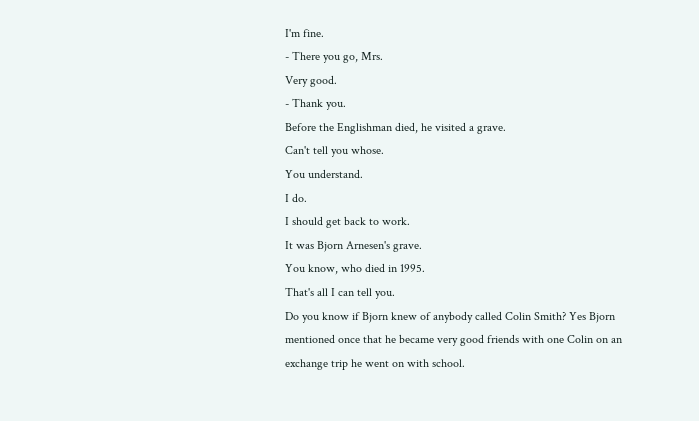I'm fine.
- There you go, Mrs.
Very good.
- Thank you.
Before the Englishman died, he visited a grave.
Can't tell you whose.
You understand.
I do.
I should get back to work.
It was Bjorn Arnesen's grave.
You know, who died in 1995.
That's all I can tell you.
Do you know if Bjorn knew of anybody called Colin Smith? Yes Bjorn mentioned once that he became very good friends with one Colin on an exchange trip he went on with school.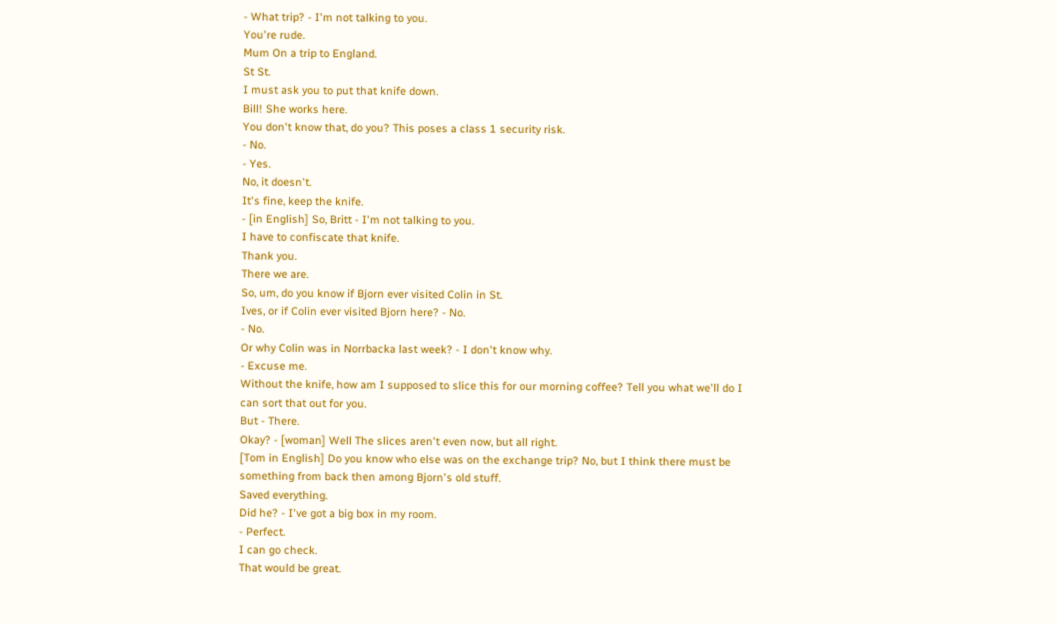- What trip? - I'm not talking to you.
You're rude.
Mum On a trip to England.
St St.
I must ask you to put that knife down.
Bill! She works here.
You don't know that, do you? This poses a class 1 security risk.
- No.
- Yes.
No, it doesn't.
It's fine, keep the knife.
- [in English] So, Britt - I'm not talking to you.
I have to confiscate that knife.
Thank you.
There we are.
So, um, do you know if Bjorn ever visited Colin in St.
Ives, or if Colin ever visited Bjorn here? - No.
- No.
Or why Colin was in Norrbacka last week? - I don't know why.
- Excuse me.
Without the knife, how am I supposed to slice this for our morning coffee? Tell you what we'll do I can sort that out for you.
But - There.
Okay? - [woman] Well The slices aren't even now, but all right.
[Tom in English] Do you know who else was on the exchange trip? No, but I think there must be something from back then among Bjorn's old stuff.
Saved everything.
Did he? - I've got a big box in my room.
- Perfect.
I can go check.
That would be great.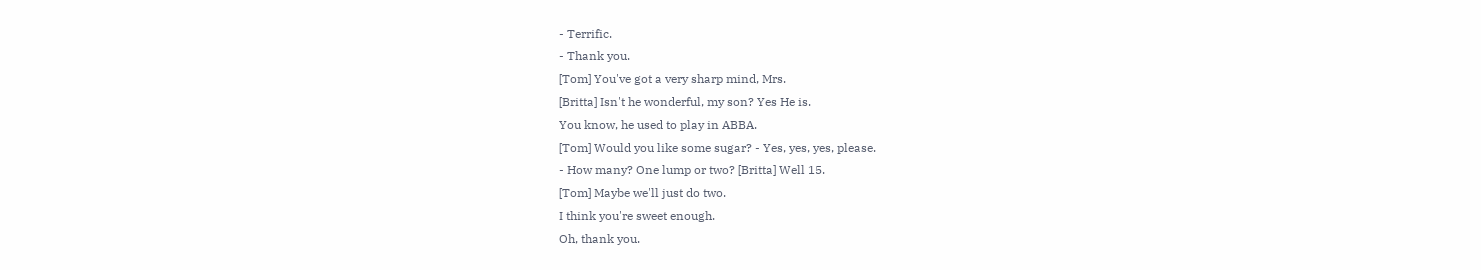- Terrific.
- Thank you.
[Tom] You've got a very sharp mind, Mrs.
[Britta] Isn't he wonderful, my son? Yes He is.
You know, he used to play in ABBA.
[Tom] Would you like some sugar? - Yes, yes, yes, please.
- How many? One lump or two? [Britta] Well 15.
[Tom] Maybe we'll just do two.
I think you're sweet enough.
Oh, thank you.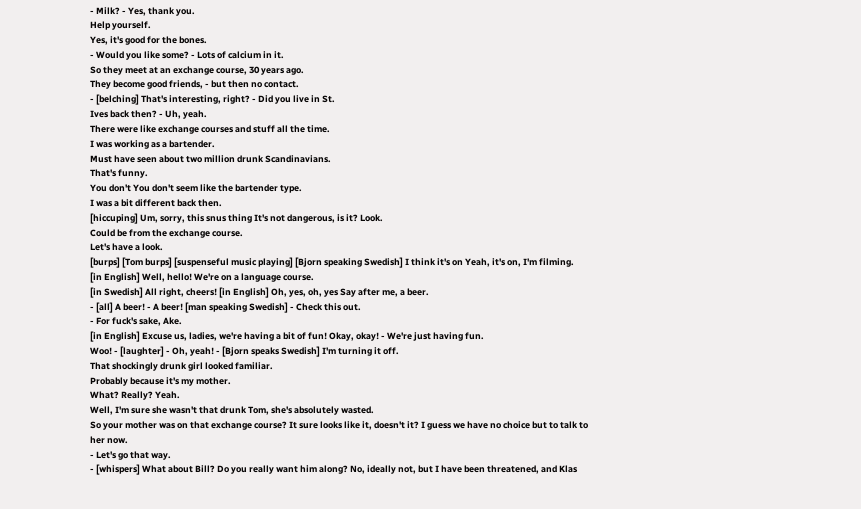- Milk? - Yes, thank you.
Help yourself.
Yes, it's good for the bones.
- Would you like some? - Lots of calcium in it.
So they meet at an exchange course, 30 years ago.
They become good friends, - but then no contact.
- [belching] That's interesting, right? - Did you live in St.
Ives back then? - Uh, yeah.
There were like exchange courses and stuff all the time.
I was working as a bartender.
Must have seen about two million drunk Scandinavians.
That's funny.
You don't You don't seem like the bartender type.
I was a bit different back then.
[hiccuping] Um, sorry, this snus thing It's not dangerous, is it? Look.
Could be from the exchange course.
Let's have a look.
[burps] [Tom burps] [suspenseful music playing] [Bjorn speaking Swedish] I think it's on Yeah, it's on, I'm filming.
[in English] Well, hello! We're on a language course.
[in Swedish] All right, cheers! [in English] Oh, yes, oh, yes Say after me, a beer.
- [all] A beer! - A beer! [man speaking Swedish] - Check this out.
- For fuck's sake, Ake.
[in English] Excuse us, ladies, we're having a bit of fun! Okay, okay! - We're just having fun.
Woo! - [laughter] - Oh, yeah! - [Bjorn speaks Swedish] I'm turning it off.
That shockingly drunk girl looked familiar.
Probably because it's my mother.
What? Really? Yeah.
Well, I'm sure she wasn't that drunk Tom, she's absolutely wasted.
So your mother was on that exchange course? It sure looks like it, doesn't it? I guess we have no choice but to talk to her now.
- Let's go that way.
- [whispers] What about Bill? Do you really want him along? No, ideally not, but I have been threatened, and Klas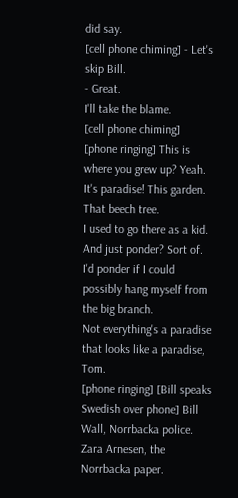did say.
[cell phone chiming] - Let's skip Bill.
- Great.
I'll take the blame.
[cell phone chiming] [phone ringing] This is where you grew up? Yeah.
It's paradise! This garden.
That beech tree.
I used to go there as a kid.
And just ponder? Sort of.
I'd ponder if I could possibly hang myself from the big branch.
Not everything's a paradise that looks like a paradise, Tom.
[phone ringing] [Bill speaks Swedish over phone] Bill Wall, Norrbacka police.
Zara Arnesen, the Norrbacka paper.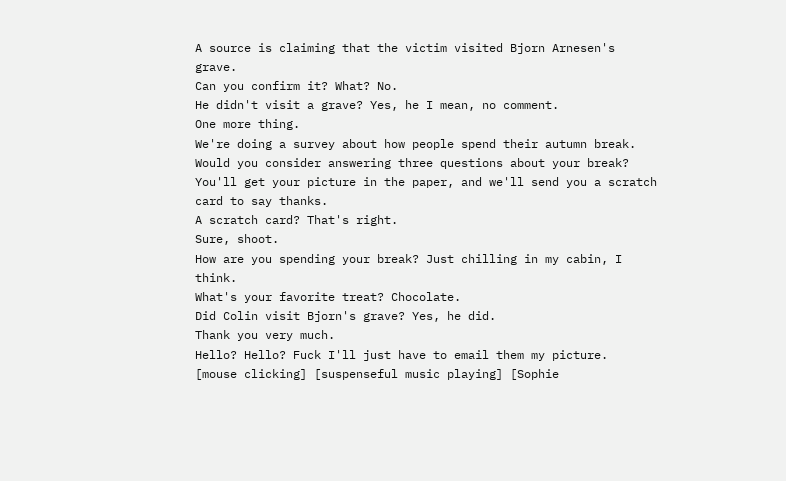A source is claiming that the victim visited Bjorn Arnesen's grave.
Can you confirm it? What? No.
He didn't visit a grave? Yes, he I mean, no comment.
One more thing.
We're doing a survey about how people spend their autumn break.
Would you consider answering three questions about your break? You'll get your picture in the paper, and we'll send you a scratch card to say thanks.
A scratch card? That's right.
Sure, shoot.
How are you spending your break? Just chilling in my cabin, I think.
What's your favorite treat? Chocolate.
Did Colin visit Bjorn's grave? Yes, he did.
Thank you very much.
Hello? Hello? Fuck I'll just have to email them my picture.
[mouse clicking] [suspenseful music playing] [Sophie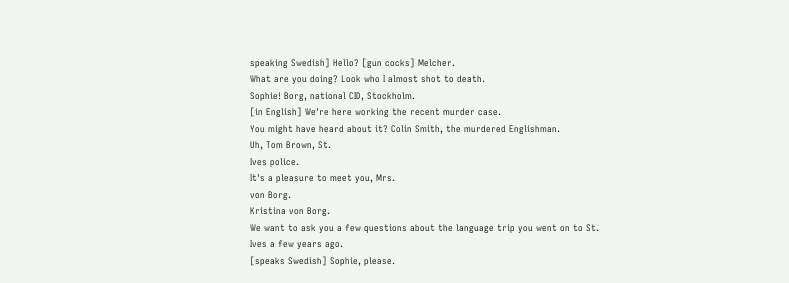speaking Swedish] Hello? [gun cocks] Melcher.
What are you doing? Look who I almost shot to death.
Sophie! Borg, national CID, Stockholm.
[in English] We're here working the recent murder case.
You might have heard about it? Colin Smith, the murdered Englishman.
Uh, Tom Brown, St.
Ives police.
It's a pleasure to meet you, Mrs.
von Borg.
Kristina von Borg.
We want to ask you a few questions about the language trip you went on to St.
Ives a few years ago.
[speaks Swedish] Sophie, please.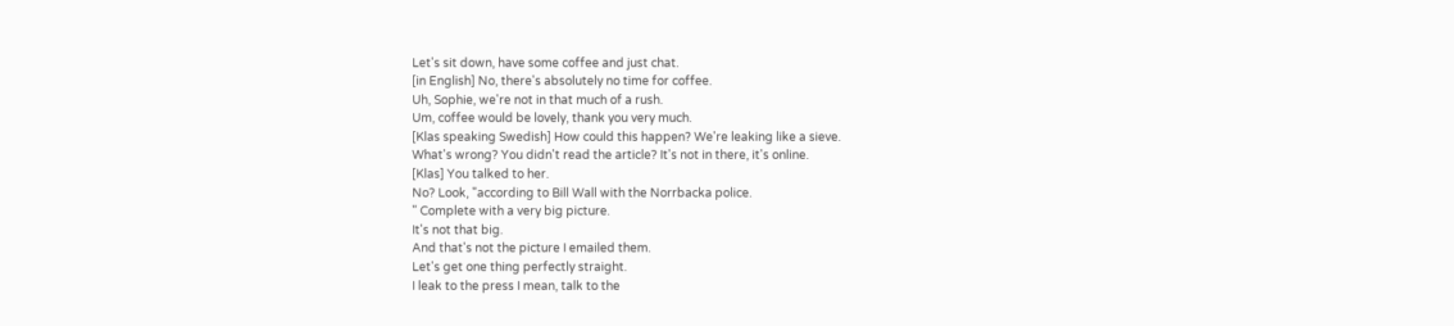Let's sit down, have some coffee and just chat.
[in English] No, there's absolutely no time for coffee.
Uh, Sophie, we're not in that much of a rush.
Um, coffee would be lovely, thank you very much.
[Klas speaking Swedish] How could this happen? We're leaking like a sieve.
What's wrong? You didn't read the article? It's not in there, it's online.
[Klas] You talked to her.
No? Look, "according to Bill Wall with the Norrbacka police.
" Complete with a very big picture.
It's not that big.
And that's not the picture I emailed them.
Let's get one thing perfectly straight.
I leak to the press I mean, talk to the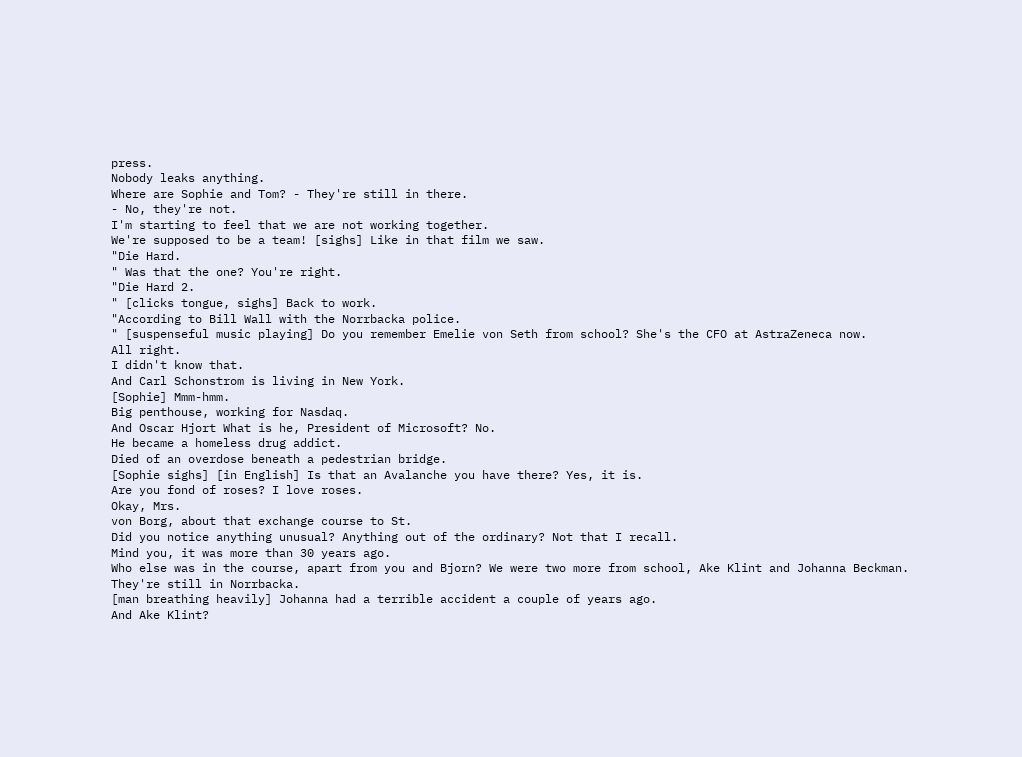press.
Nobody leaks anything.
Where are Sophie and Tom? - They're still in there.
- No, they're not.
I'm starting to feel that we are not working together.
We're supposed to be a team! [sighs] Like in that film we saw.
"Die Hard.
" Was that the one? You're right.
"Die Hard 2.
" [clicks tongue, sighs] Back to work.
"According to Bill Wall with the Norrbacka police.
" [suspenseful music playing] Do you remember Emelie von Seth from school? She's the CFO at AstraZeneca now.
All right.
I didn't know that.
And Carl Schonstrom is living in New York.
[Sophie] Mmm-hmm.
Big penthouse, working for Nasdaq.
And Oscar Hjort What is he, President of Microsoft? No.
He became a homeless drug addict.
Died of an overdose beneath a pedestrian bridge.
[Sophie sighs] [in English] Is that an Avalanche you have there? Yes, it is.
Are you fond of roses? I love roses.
Okay, Mrs.
von Borg, about that exchange course to St.
Did you notice anything unusual? Anything out of the ordinary? Not that I recall.
Mind you, it was more than 30 years ago.
Who else was in the course, apart from you and Bjorn? We were two more from school, Ake Klint and Johanna Beckman.
They're still in Norrbacka.
[man breathing heavily] Johanna had a terrible accident a couple of years ago.
And Ake Klint?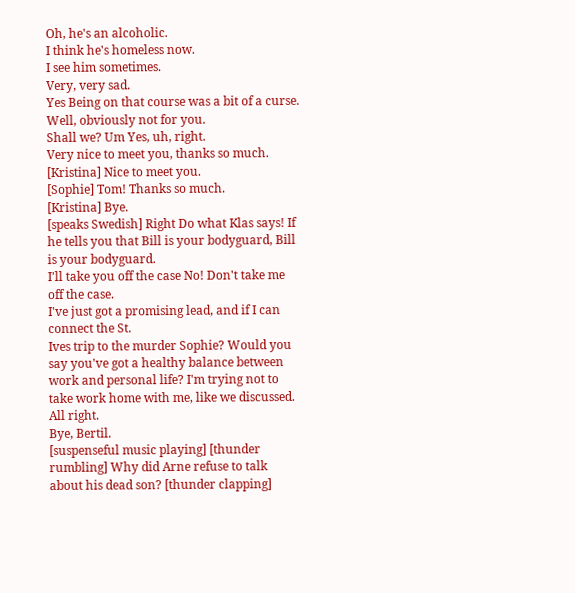Oh, he's an alcoholic.
I think he's homeless now.
I see him sometimes.
Very, very sad.
Yes Being on that course was a bit of a curse.
Well, obviously not for you.
Shall we? Um Yes, uh, right.
Very nice to meet you, thanks so much.
[Kristina] Nice to meet you.
[Sophie] Tom! Thanks so much.
[Kristina] Bye.
[speaks Swedish] Right Do what Klas says! If he tells you that Bill is your bodyguard, Bill is your bodyguard.
I'll take you off the case No! Don't take me off the case.
I've just got a promising lead, and if I can connect the St.
Ives trip to the murder Sophie? Would you say you've got a healthy balance between work and personal life? I'm trying not to take work home with me, like we discussed.
All right.
Bye, Bertil.
[suspenseful music playing] [thunder rumbling] Why did Arne refuse to talk about his dead son? [thunder clapping]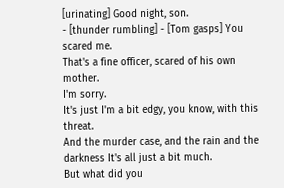[urinating] Good night, son.
- [thunder rumbling] - [Tom gasps] You scared me.
That's a fine officer, scared of his own mother.
I'm sorry.
It's just I'm a bit edgy, you know, with this threat.
And the murder case, and the rain and the darkness It's all just a bit much.
But what did you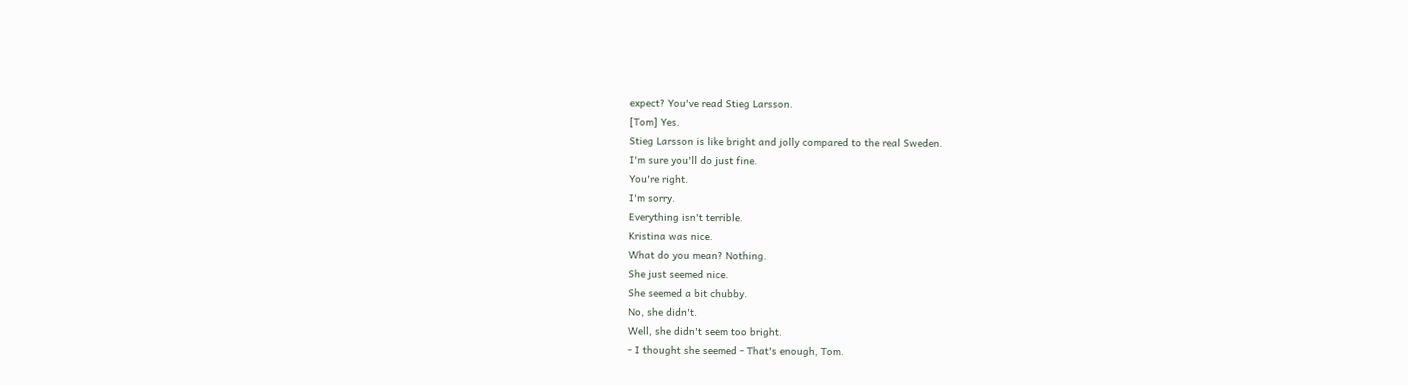expect? You've read Stieg Larsson.
[Tom] Yes.
Stieg Larsson is like bright and jolly compared to the real Sweden.
I'm sure you'll do just fine.
You're right.
I'm sorry.
Everything isn't terrible.
Kristina was nice.
What do you mean? Nothing.
She just seemed nice.
She seemed a bit chubby.
No, she didn't.
Well, she didn't seem too bright.
- I thought she seemed - That's enough, Tom.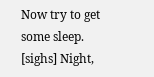Now try to get some sleep.
[sighs] Night,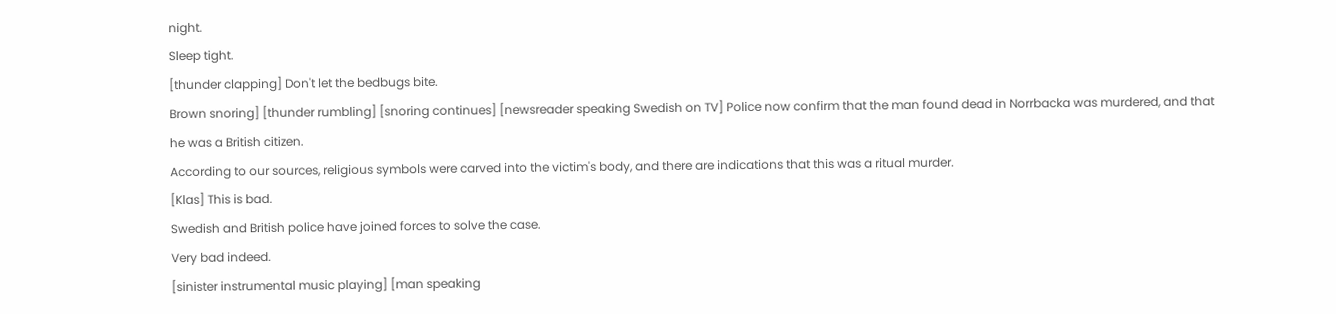night.
Sleep tight.
[thunder clapping] Don't let the bedbugs bite.
Brown snoring] [thunder rumbling] [snoring continues] [newsreader speaking Swedish on TV] Police now confirm that the man found dead in Norrbacka was murdered, and that he was a British citizen.
According to our sources, religious symbols were carved into the victim's body, and there are indications that this was a ritual murder.
[Klas] This is bad.
Swedish and British police have joined forces to solve the case.
Very bad indeed.
[sinister instrumental music playing] [man speaking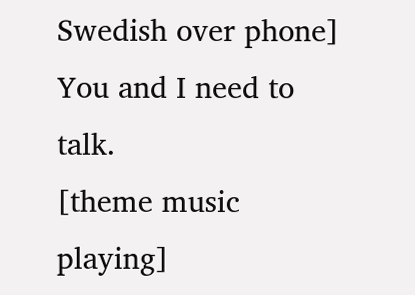Swedish over phone] You and I need to talk.
[theme music playing]